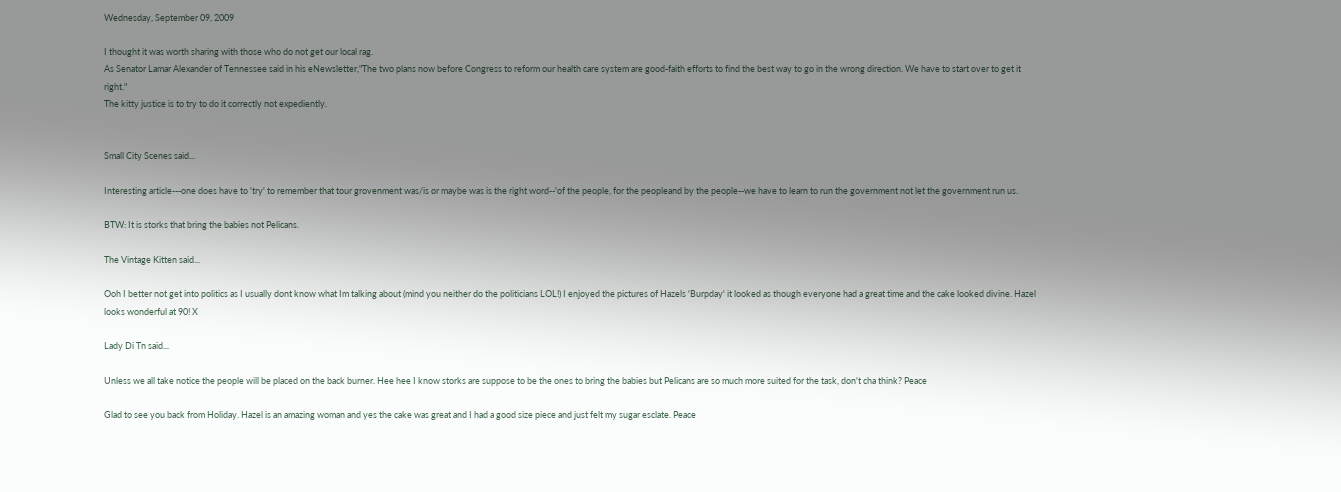Wednesday, September 09, 2009

I thought it was worth sharing with those who do not get our local rag.
As Senator Lamar Alexander of Tennessee said in his eNewsletter,"The two plans now before Congress to reform our health care system are good-faith efforts to find the best way to go in the wrong direction. We have to start over to get it right."
The kitty justice is to try to do it correctly not expediently.


Small City Scenes said...

Interesting article---one does have to 'try' to remember that tour grovenment was/is or maybe was is the right word--'of the people, for the peopleand by the people--we have to learn to run the government not let the government run us.

BTW: It is storks that bring the babies not Pelicans.

The Vintage Kitten said...

Ooh I better not get into politics as I usually dont know what Im talking about (mind you neither do the politicians LOL!) I enjoyed the pictures of Hazels 'Burpday' it looked as though everyone had a great time and the cake looked divine. Hazel looks wonderful at 90! X

Lady Di Tn said...

Unless we all take notice the people will be placed on the back burner. Hee hee I know storks are suppose to be the ones to bring the babies but Pelicans are so much more suited for the task, don't cha think? Peace

Glad to see you back from Holiday. Hazel is an amazing woman and yes the cake was great and I had a good size piece and just felt my sugar esclate. Peace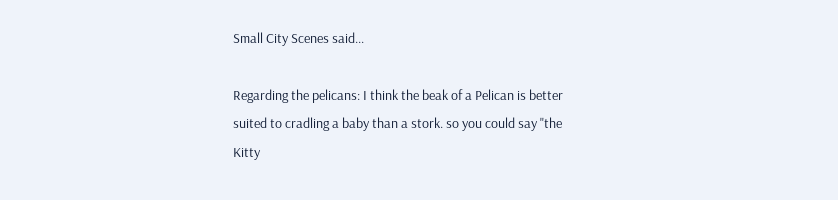Small City Scenes said...

Regarding the pelicans: I think the beak of a Pelican is better suited to cradling a baby than a stork. so you could say "the Kitty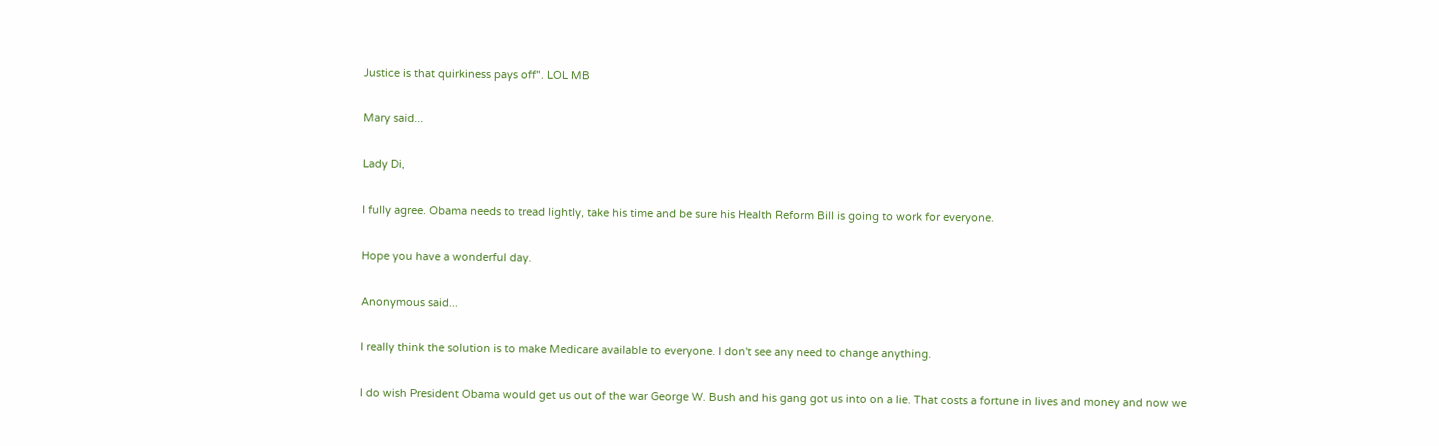Justice is that quirkiness pays off". LOL MB

Mary said...

Lady Di,

I fully agree. Obama needs to tread lightly, take his time and be sure his Health Reform Bill is going to work for everyone.

Hope you have a wonderful day.

Anonymous said...

I really think the solution is to make Medicare available to everyone. I don't see any need to change anything.

I do wish President Obama would get us out of the war George W. Bush and his gang got us into on a lie. That costs a fortune in lives and money and now we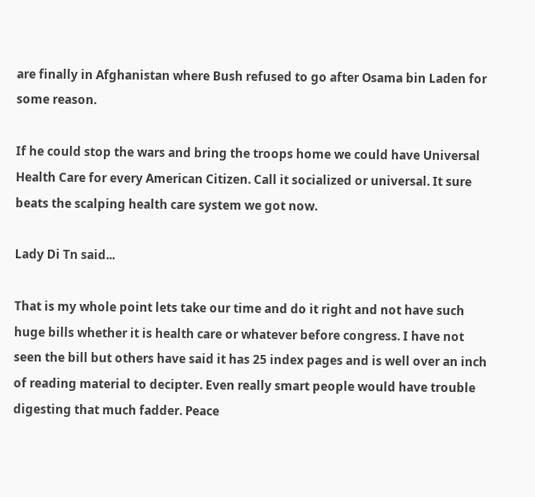are finally in Afghanistan where Bush refused to go after Osama bin Laden for some reason.

If he could stop the wars and bring the troops home we could have Universal Health Care for every American Citizen. Call it socialized or universal. It sure beats the scalping health care system we got now.

Lady Di Tn said...

That is my whole point lets take our time and do it right and not have such huge bills whether it is health care or whatever before congress. I have not seen the bill but others have said it has 25 index pages and is well over an inch of reading material to decipter. Even really smart people would have trouble digesting that much fadder. Peace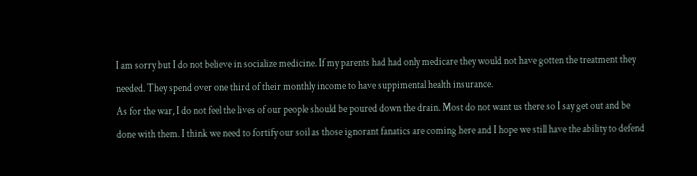I am sorry but I do not believe in socialize medicine. If my parents had had only medicare they would not have gotten the treatment they needed. They spend over one third of their monthly income to have suppimental health insurance.
As for the war, I do not feel the lives of our people should be poured down the drain. Most do not want us there so I say get out and be done with them. I think we need to fortify our soil as those ignorant fanatics are coming here and I hope we still have the ability to defend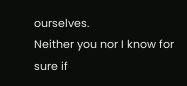ourselves.
Neither you nor I know for sure if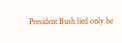President Bush lied only he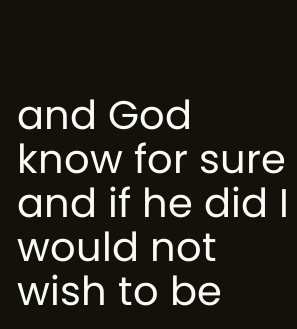and God know for sure and if he did I would not wish to be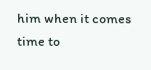him when it comes time to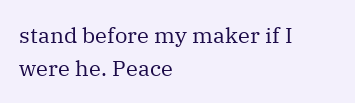stand before my maker if I were he. Peace